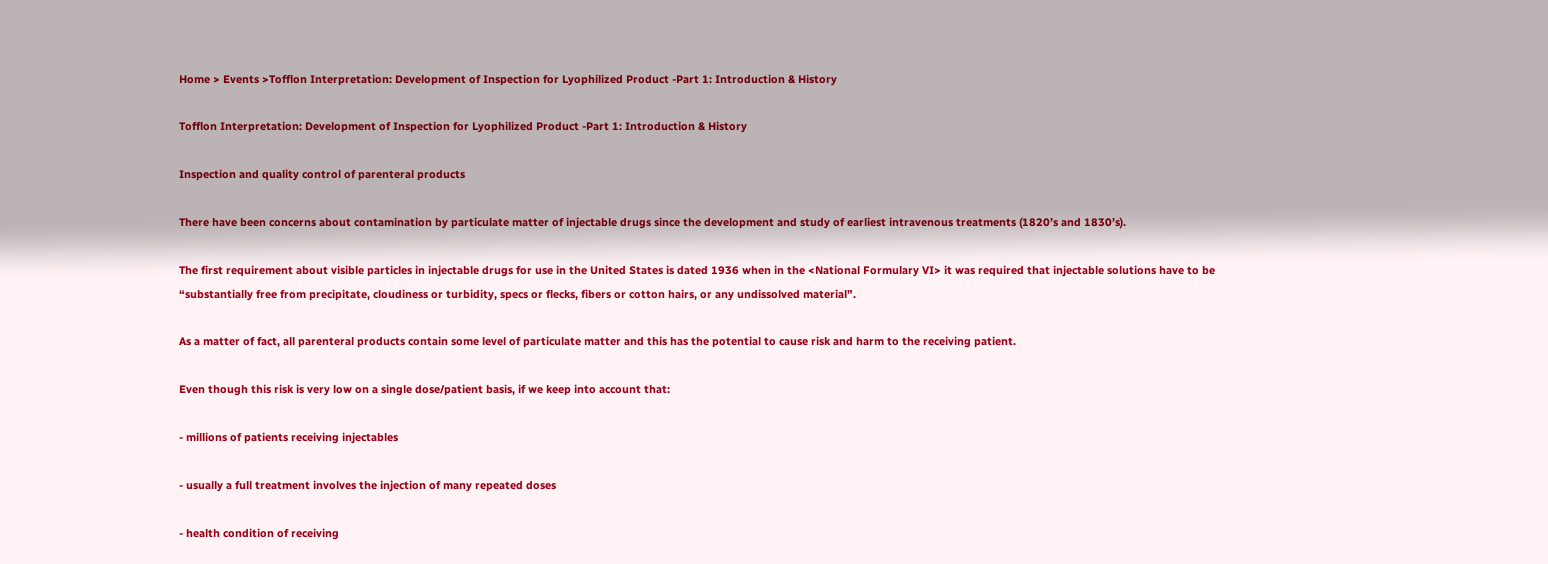Home > Events >Tofflon Interpretation: Development of Inspection for Lyophilized Product -Part 1: Introduction & History

Tofflon Interpretation: Development of Inspection for Lyophilized Product -Part 1: Introduction & History

Inspection and quality control of parenteral products

There have been concerns about contamination by particulate matter of injectable drugs since the development and study of earliest intravenous treatments (1820’s and 1830’s).

The first requirement about visible particles in injectable drugs for use in the United States is dated 1936 when in the <National Formulary VI> it was required that injectable solutions have to be “substantially free from precipitate, cloudiness or turbidity, specs or flecks, fibers or cotton hairs, or any undissolved material”.

As a matter of fact, all parenteral products contain some level of particulate matter and this has the potential to cause risk and harm to the receiving patient.

Even though this risk is very low on a single dose/patient basis, if we keep into account that:

- millions of patients receiving injectables

- usually a full treatment involves the injection of many repeated doses

- health condition of receiving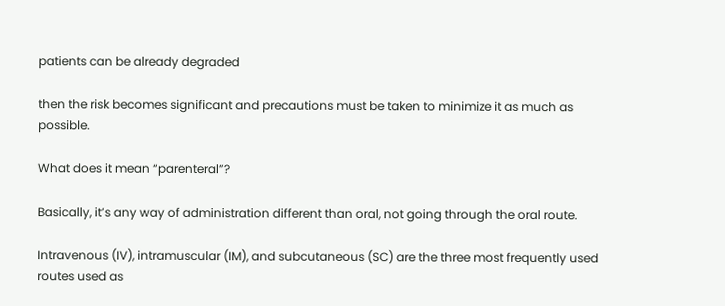patients can be already degraded

then the risk becomes significant and precautions must be taken to minimize it as much as possible.

What does it mean “parenteral”?

Basically, it’s any way of administration different than oral, not going through the oral route.

Intravenous (IV), intramuscular (IM), and subcutaneous (SC) are the three most frequently used routes used as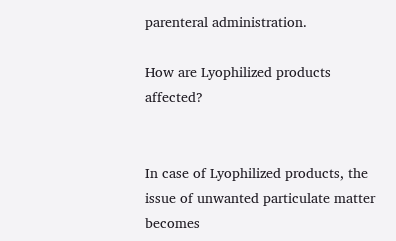parenteral administration.

How are Lyophilized products affected?


In case of Lyophilized products, the issue of unwanted particulate matter becomes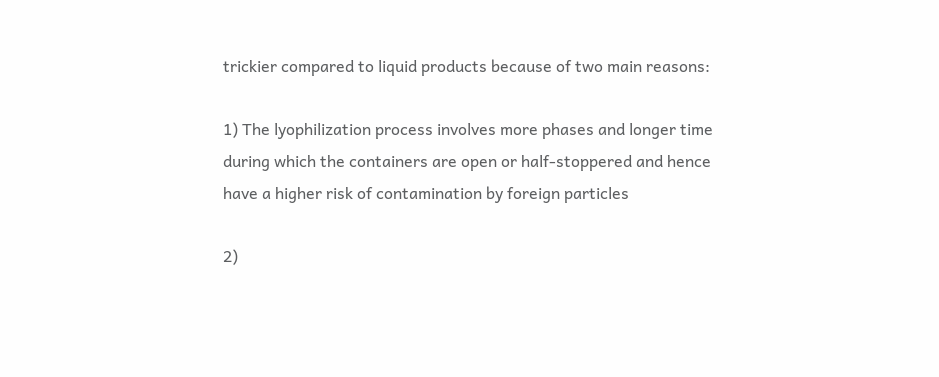trickier compared to liquid products because of two main reasons:

1) The lyophilization process involves more phases and longer time during which the containers are open or half-stoppered and hence have a higher risk of contamination by foreign particles

2)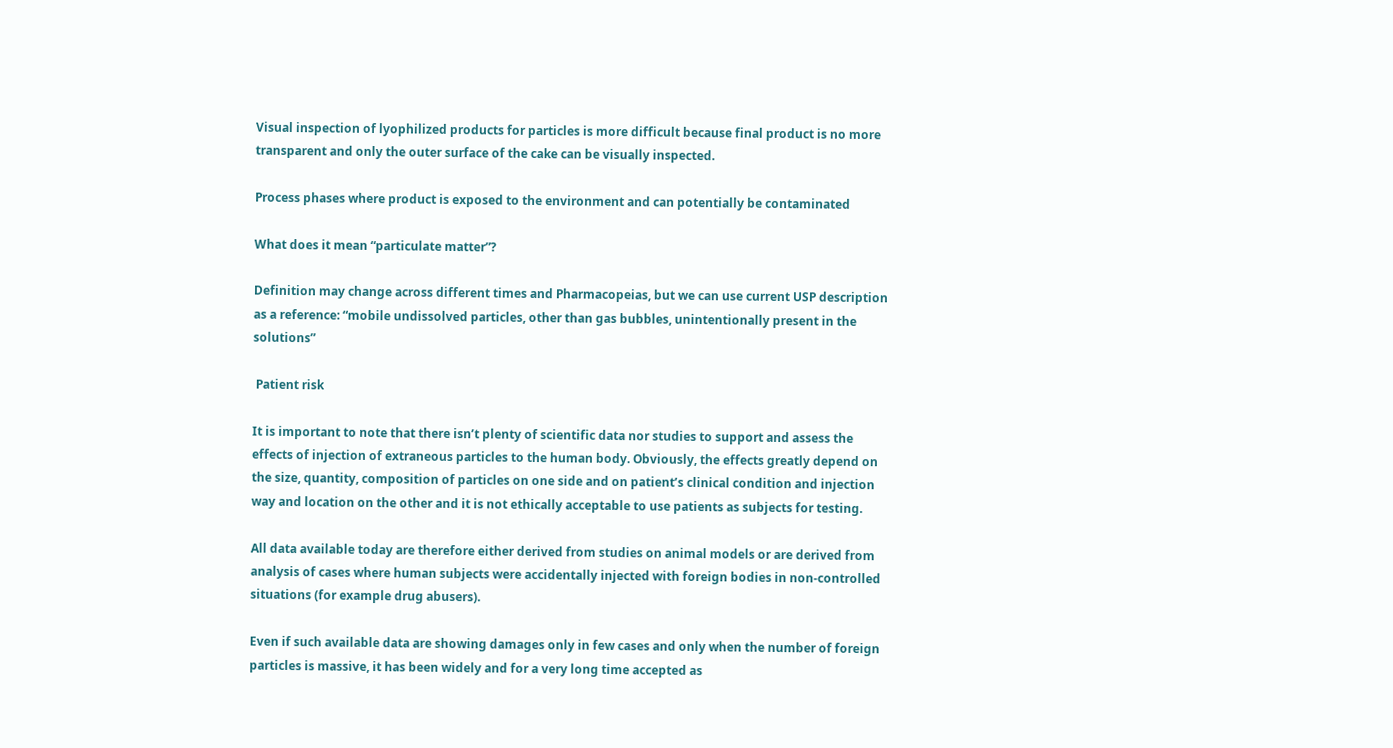Visual inspection of lyophilized products for particles is more difficult because final product is no more transparent and only the outer surface of the cake can be visually inspected.

Process phases where product is exposed to the environment and can potentially be contaminated

What does it mean “particulate matter”?

Definition may change across different times and Pharmacopeias, but we can use current USP description as a reference: “mobile undissolved particles, other than gas bubbles, unintentionally present in the solutions”

 Patient risk

It is important to note that there isn’t plenty of scientific data nor studies to support and assess the effects of injection of extraneous particles to the human body. Obviously, the effects greatly depend on the size, quantity, composition of particles on one side and on patient’s clinical condition and injection way and location on the other and it is not ethically acceptable to use patients as subjects for testing.

All data available today are therefore either derived from studies on animal models or are derived from analysis of cases where human subjects were accidentally injected with foreign bodies in non-controlled situations (for example drug abusers).

Even if such available data are showing damages only in few cases and only when the number of foreign particles is massive, it has been widely and for a very long time accepted as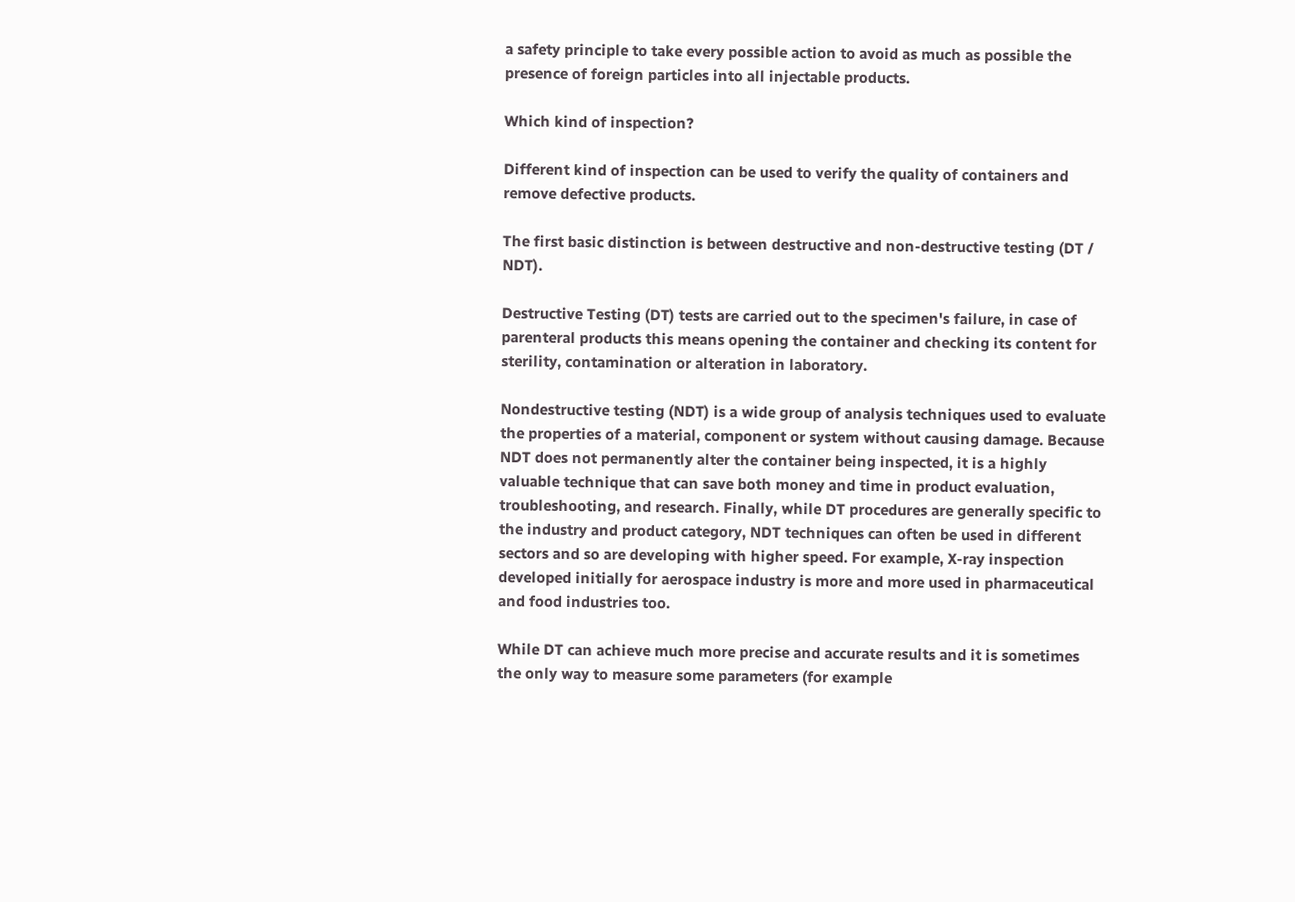a safety principle to take every possible action to avoid as much as possible the presence of foreign particles into all injectable products.

Which kind of inspection?

Different kind of inspection can be used to verify the quality of containers and remove defective products.

The first basic distinction is between destructive and non-destructive testing (DT / NDT).

Destructive Testing (DT) tests are carried out to the specimen's failure, in case of parenteral products this means opening the container and checking its content for sterility, contamination or alteration in laboratory.

Nondestructive testing (NDT) is a wide group of analysis techniques used to evaluate the properties of a material, component or system without causing damage. Because NDT does not permanently alter the container being inspected, it is a highly valuable technique that can save both money and time in product evaluation, troubleshooting, and research. Finally, while DT procedures are generally specific to the industry and product category, NDT techniques can often be used in different sectors and so are developing with higher speed. For example, X-ray inspection developed initially for aerospace industry is more and more used in pharmaceutical and food industries too.

While DT can achieve much more precise and accurate results and it is sometimes the only way to measure some parameters (for example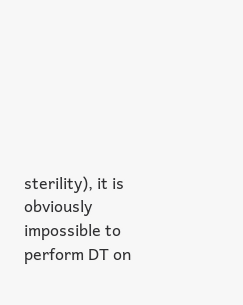sterility), it is obviously impossible to perform DT on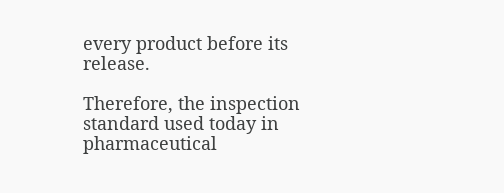every product before its release.

Therefore, the inspection standard used today in pharmaceutical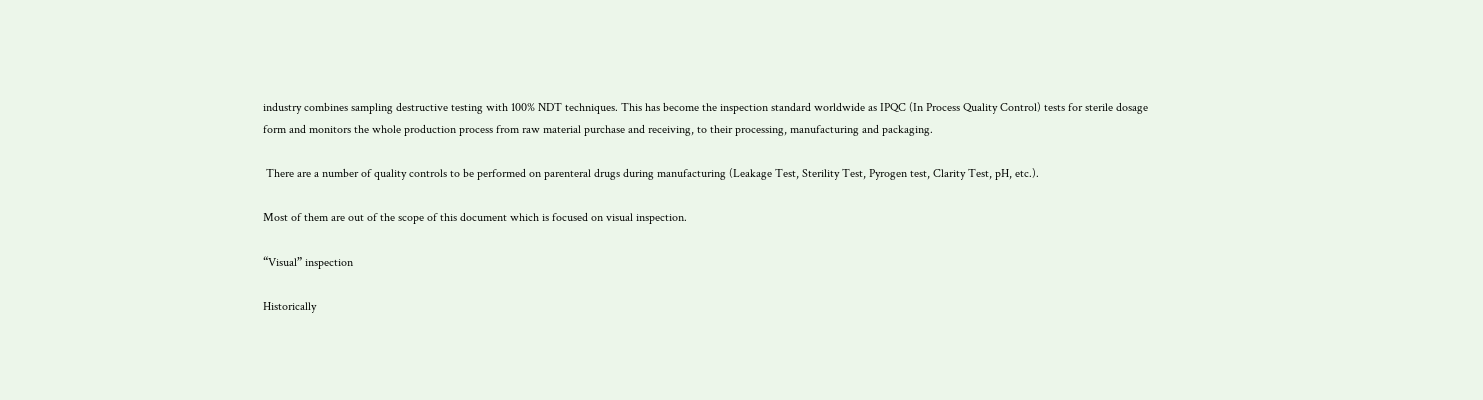industry combines sampling destructive testing with 100% NDT techniques. This has become the inspection standard worldwide as IPQC (In Process Quality Control) tests for sterile dosage form and monitors the whole production process from raw material purchase and receiving, to their processing, manufacturing and packaging.

 There are a number of quality controls to be performed on parenteral drugs during manufacturing (Leakage Test, Sterility Test, Pyrogen test, Clarity Test, pH, etc.).

Most of them are out of the scope of this document which is focused on visual inspection.

“Visual” inspection

Historically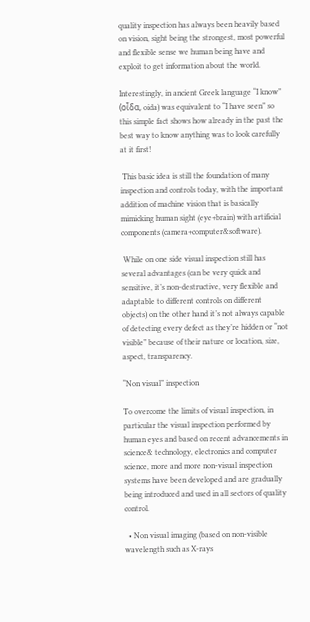quality inspection has always been heavily based on vision, sight being the strongest, most powerful and flexible sense we human being have and exploit to get information about the world.

Interestingly, in ancient Greek language “I know” (οἶδα, oida) was equivalent to “I have seen” so this simple fact shows how already in the past the best way to know anything was to look carefully at it first!

 This basic idea is still the foundation of many inspection and controls today, with the important addition of machine vision that is basically mimicking human sight (eye+brain) with artificial components (camera+computer&software).

 While on one side visual inspection still has several advantages (can be very quick and sensitive, it’s non-destructive, very flexible and adaptable to different controls on different objects) on the other hand it’s not always capable of detecting every defect as they’re hidden or “not visible” because of their nature or location, size, aspect, transparency.

“Non visual” inspection

To overcome the limits of visual inspection, in particular the visual inspection performed by human eyes and based on recent advancements in science& technology, electronics and computer science, more and more non-visual inspection systems have been developed and are gradually being introduced and used in all sectors of quality control.

  • Non visual imaging (based on non-visible wavelength such as X-rays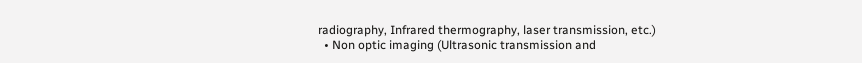radiography, Infrared thermography, laser transmission, etc.)
  • Non optic imaging (Ultrasonic transmission and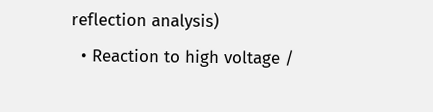reflection analysis)
  • Reaction to high voltage /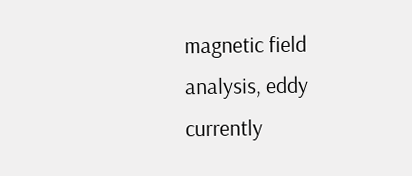magnetic field analysis, eddy currently